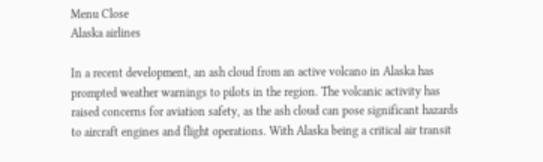Menu Close
Alaska airlines

In a recent development, an ash cloud from an active volcano in Alaska has prompted weather warnings to pilots in the region. The volcanic activity has raised concerns for aviation safety, as the ash cloud can pose significant hazards to aircraft engines and flight operations. With Alaska being a critical air transit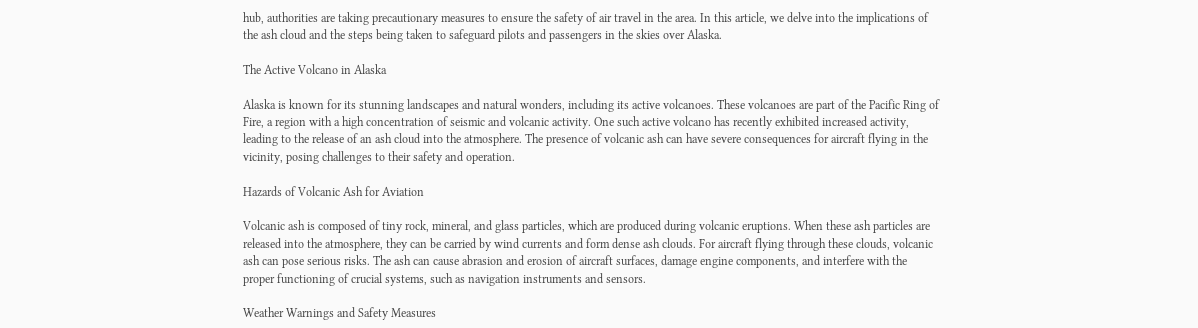hub, authorities are taking precautionary measures to ensure the safety of air travel in the area. In this article, we delve into the implications of the ash cloud and the steps being taken to safeguard pilots and passengers in the skies over Alaska.

The Active Volcano in Alaska

Alaska is known for its stunning landscapes and natural wonders, including its active volcanoes. These volcanoes are part of the Pacific Ring of Fire, a region with a high concentration of seismic and volcanic activity. One such active volcano has recently exhibited increased activity, leading to the release of an ash cloud into the atmosphere. The presence of volcanic ash can have severe consequences for aircraft flying in the vicinity, posing challenges to their safety and operation.

Hazards of Volcanic Ash for Aviation

Volcanic ash is composed of tiny rock, mineral, and glass particles, which are produced during volcanic eruptions. When these ash particles are released into the atmosphere, they can be carried by wind currents and form dense ash clouds. For aircraft flying through these clouds, volcanic ash can pose serious risks. The ash can cause abrasion and erosion of aircraft surfaces, damage engine components, and interfere with the proper functioning of crucial systems, such as navigation instruments and sensors.

Weather Warnings and Safety Measures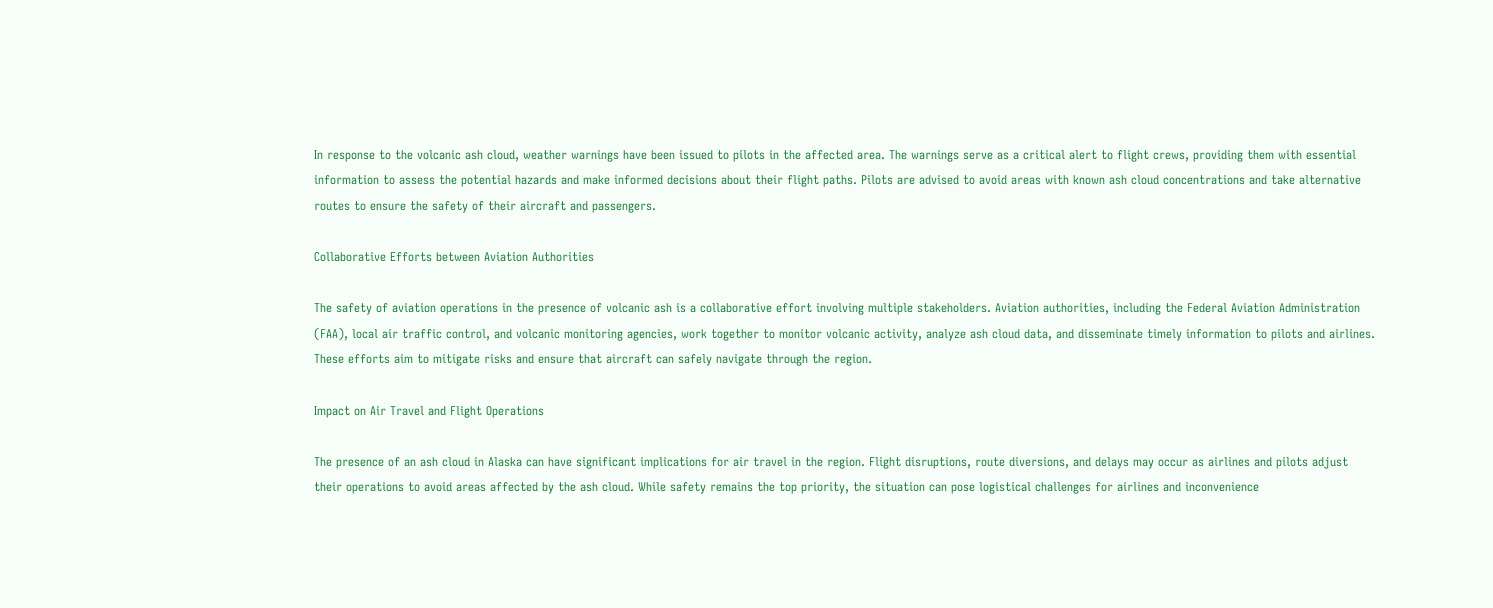In response to the volcanic ash cloud, weather warnings have been issued to pilots in the affected area. The warnings serve as a critical alert to flight crews, providing them with essential information to assess the potential hazards and make informed decisions about their flight paths. Pilots are advised to avoid areas with known ash cloud concentrations and take alternative routes to ensure the safety of their aircraft and passengers.

Collaborative Efforts between Aviation Authorities

The safety of aviation operations in the presence of volcanic ash is a collaborative effort involving multiple stakeholders. Aviation authorities, including the Federal Aviation Administration (FAA), local air traffic control, and volcanic monitoring agencies, work together to monitor volcanic activity, analyze ash cloud data, and disseminate timely information to pilots and airlines. These efforts aim to mitigate risks and ensure that aircraft can safely navigate through the region.

Impact on Air Travel and Flight Operations

The presence of an ash cloud in Alaska can have significant implications for air travel in the region. Flight disruptions, route diversions, and delays may occur as airlines and pilots adjust their operations to avoid areas affected by the ash cloud. While safety remains the top priority, the situation can pose logistical challenges for airlines and inconvenience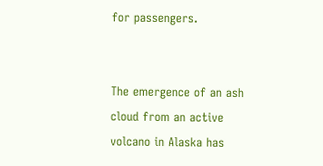for passengers.


The emergence of an ash cloud from an active volcano in Alaska has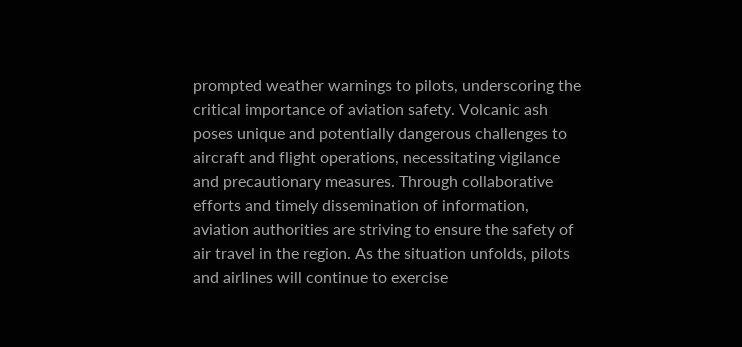prompted weather warnings to pilots, underscoring the critical importance of aviation safety. Volcanic ash poses unique and potentially dangerous challenges to aircraft and flight operations, necessitating vigilance and precautionary measures. Through collaborative efforts and timely dissemination of information, aviation authorities are striving to ensure the safety of air travel in the region. As the situation unfolds, pilots and airlines will continue to exercise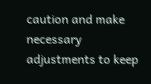caution and make necessary adjustments to keep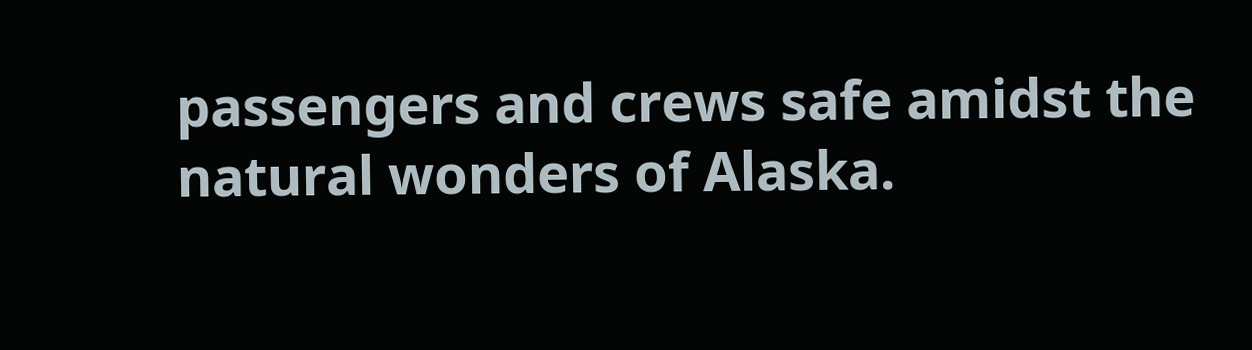passengers and crews safe amidst the natural wonders of Alaska.